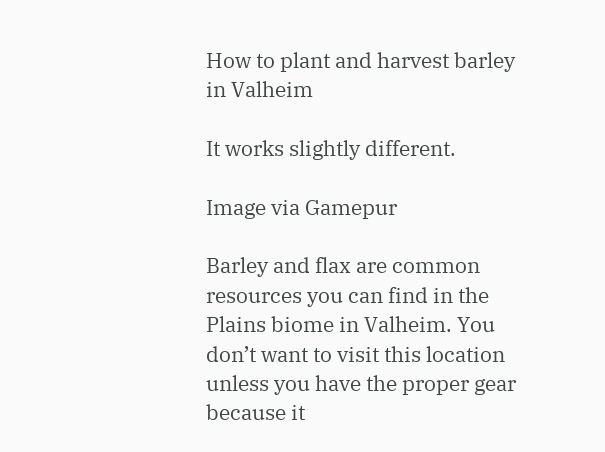How to plant and harvest barley in Valheim

It works slightly different.

Image via Gamepur

Barley and flax are common resources you can find in the Plains biome in Valheim. You don’t want to visit this location unless you have the proper gear because it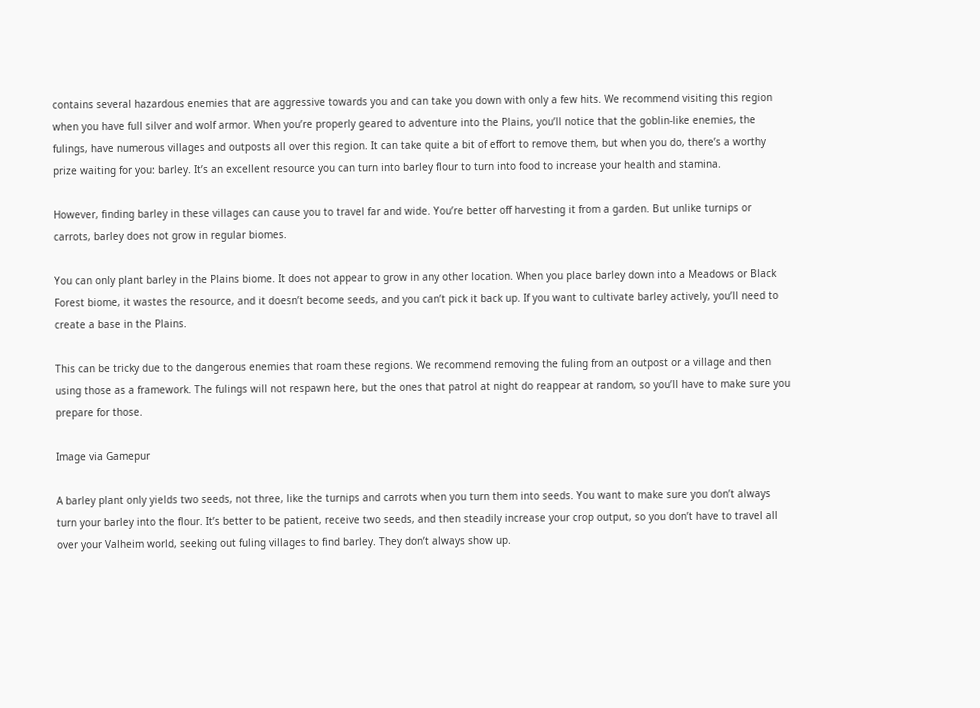contains several hazardous enemies that are aggressive towards you and can take you down with only a few hits. We recommend visiting this region when you have full silver and wolf armor. When you’re properly geared to adventure into the Plains, you’ll notice that the goblin-like enemies, the fulings, have numerous villages and outposts all over this region. It can take quite a bit of effort to remove them, but when you do, there’s a worthy prize waiting for you: barley. It’s an excellent resource you can turn into barley flour to turn into food to increase your health and stamina.

However, finding barley in these villages can cause you to travel far and wide. You’re better off harvesting it from a garden. But unlike turnips or carrots, barley does not grow in regular biomes.

You can only plant barley in the Plains biome. It does not appear to grow in any other location. When you place barley down into a Meadows or Black Forest biome, it wastes the resource, and it doesn’t become seeds, and you can’t pick it back up. If you want to cultivate barley actively, you’ll need to create a base in the Plains.

This can be tricky due to the dangerous enemies that roam these regions. We recommend removing the fuling from an outpost or a village and then using those as a framework. The fulings will not respawn here, but the ones that patrol at night do reappear at random, so you’ll have to make sure you prepare for those.

Image via Gamepur

A barley plant only yields two seeds, not three, like the turnips and carrots when you turn them into seeds. You want to make sure you don’t always turn your barley into the flour. It’s better to be patient, receive two seeds, and then steadily increase your crop output, so you don’t have to travel all over your Valheim world, seeking out fuling villages to find barley. They don’t always show up.